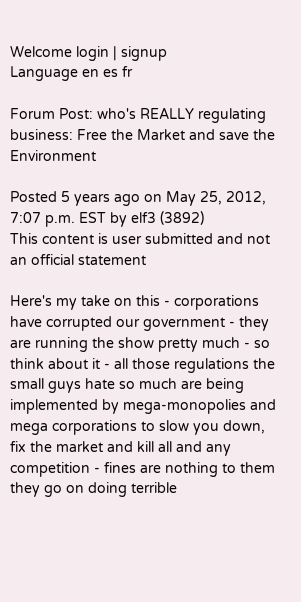Welcome login | signup
Language en es fr

Forum Post: who's REALLY regulating business: Free the Market and save the Environment

Posted 5 years ago on May 25, 2012, 7:07 p.m. EST by elf3 (3892)
This content is user submitted and not an official statement

Here's my take on this - corporations have corrupted our government - they are running the show pretty much - so think about it - all those regulations the small guys hate so much are being implemented by mega-monopolies and mega corporations to slow you down, fix the market and kill all and any competition - fines are nothing to them they go on doing terrible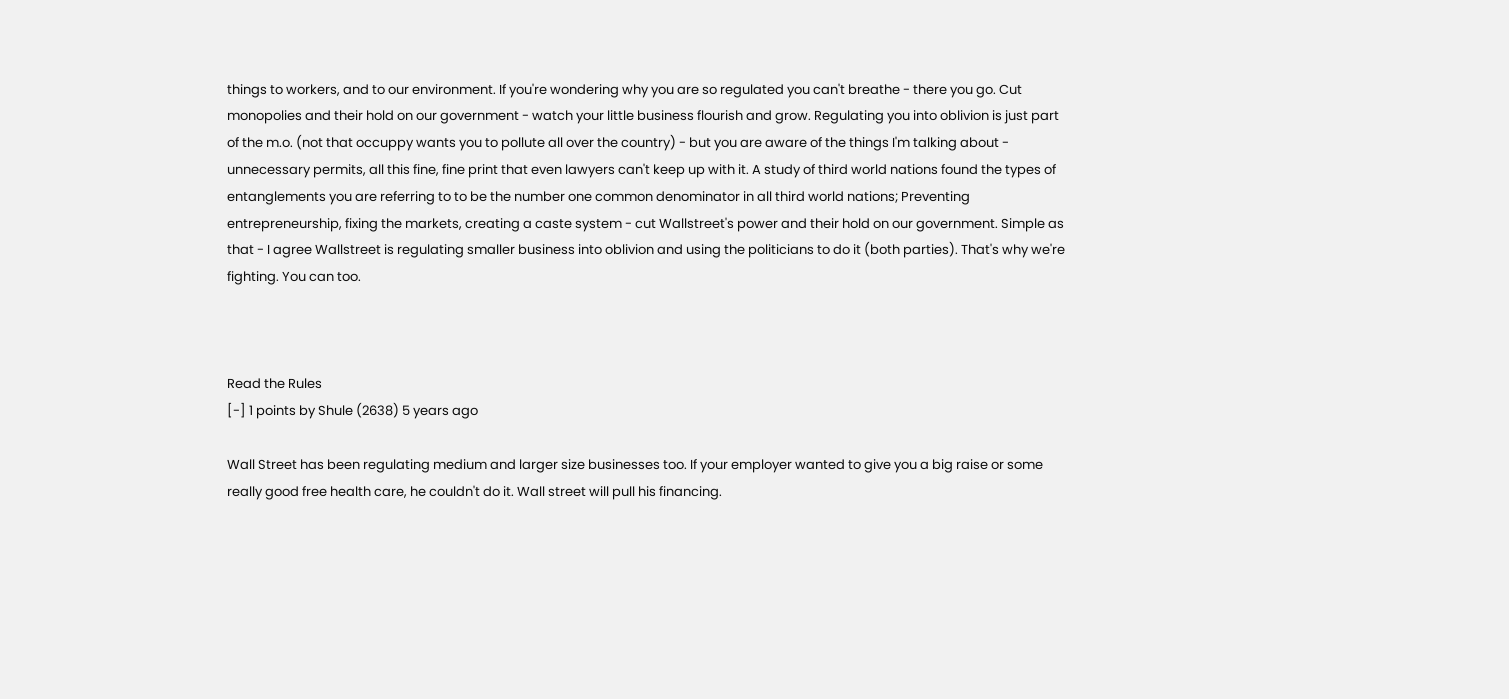things to workers, and to our environment. If you're wondering why you are so regulated you can't breathe - there you go. Cut monopolies and their hold on our government - watch your little business flourish and grow. Regulating you into oblivion is just part of the m.o. (not that occuppy wants you to pollute all over the country) - but you are aware of the things I'm talking about - unnecessary permits, all this fine, fine print that even lawyers can't keep up with it. A study of third world nations found the types of entanglements you are referring to to be the number one common denominator in all third world nations; Preventing entrepreneurship, fixing the markets, creating a caste system - cut Wallstreet's power and their hold on our government. Simple as that - I agree Wallstreet is regulating smaller business into oblivion and using the politicians to do it (both parties). That's why we're fighting. You can too.



Read the Rules
[-] 1 points by Shule (2638) 5 years ago

Wall Street has been regulating medium and larger size businesses too. If your employer wanted to give you a big raise or some really good free health care, he couldn't do it. Wall street will pull his financing.